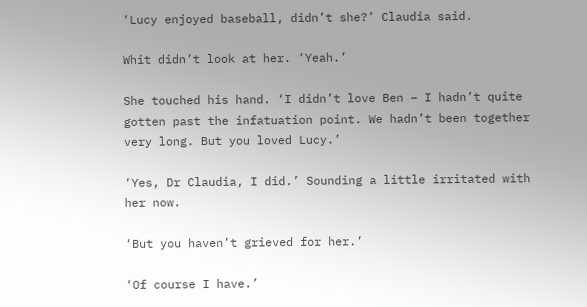‘Lucy enjoyed baseball, didn’t she?’ Claudia said.

Whit didn’t look at her. ‘Yeah.’

She touched his hand. ‘I didn’t love Ben – I hadn’t quite gotten past the infatuation point. We hadn’t been together very long. But you loved Lucy.’

‘Yes, Dr Claudia, I did.’ Sounding a little irritated with her now.

‘But you haven’t grieved for her.’

‘Of course I have.’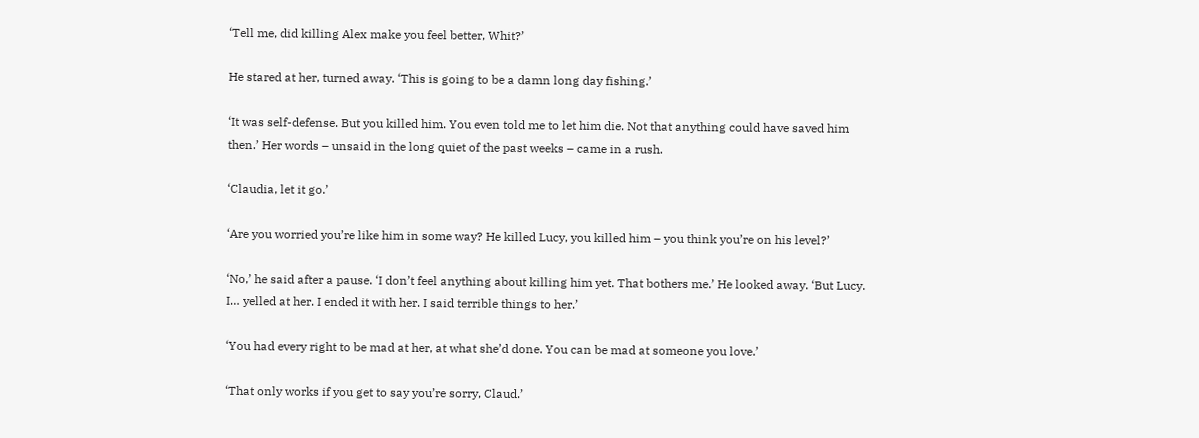‘Tell me, did killing Alex make you feel better, Whit?’

He stared at her, turned away. ‘This is going to be a damn long day fishing.’

‘It was self-defense. But you killed him. You even told me to let him die. Not that anything could have saved him then.’ Her words – unsaid in the long quiet of the past weeks – came in a rush.

‘Claudia, let it go.’

‘Are you worried you’re like him in some way? He killed Lucy, you killed him – you think you’re on his level?’

‘No,’ he said after a pause. ‘I don’t feel anything about killing him yet. That bothers me.’ He looked away. ‘But Lucy. I… yelled at her. I ended it with her. I said terrible things to her.’

‘You had every right to be mad at her, at what she’d done. You can be mad at someone you love.’

‘That only works if you get to say you’re sorry, Claud.’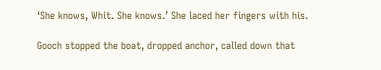‘She knows, Whit. She knows.’ She laced her fingers with his.

Gooch stopped the boat, dropped anchor, called down that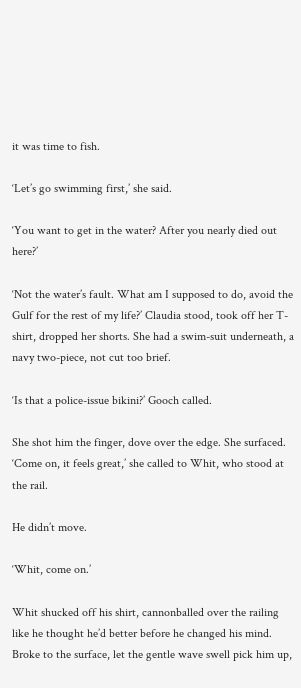it was time to fish.

‘Let’s go swimming first,’ she said.

‘You want to get in the water? After you nearly died out here?’

‘Not the water’s fault. What am I supposed to do, avoid the Gulf for the rest of my life?’ Claudia stood, took off her T-shirt, dropped her shorts. She had a swim-suit underneath, a navy two-piece, not cut too brief.

‘Is that a police-issue bikini?’ Gooch called.

She shot him the finger, dove over the edge. She surfaced. ‘Come on, it feels great,’ she called to Whit, who stood at the rail.

He didn’t move.

‘Whit, come on.’

Whit shucked off his shirt, cannonballed over the railing like he thought he’d better before he changed his mind. Broke to the surface, let the gentle wave swell pick him up,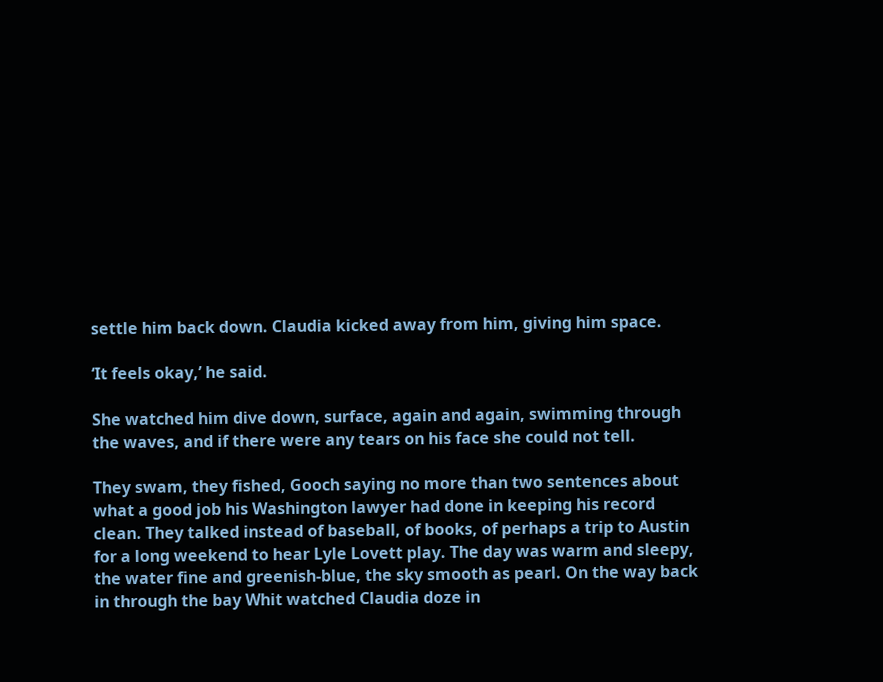settle him back down. Claudia kicked away from him, giving him space.

‘It feels okay,’ he said.

She watched him dive down, surface, again and again, swimming through the waves, and if there were any tears on his face she could not tell.

They swam, they fished, Gooch saying no more than two sentences about what a good job his Washington lawyer had done in keeping his record clean. They talked instead of baseball, of books, of perhaps a trip to Austin for a long weekend to hear Lyle Lovett play. The day was warm and sleepy, the water fine and greenish-blue, the sky smooth as pearl. On the way back in through the bay Whit watched Claudia doze in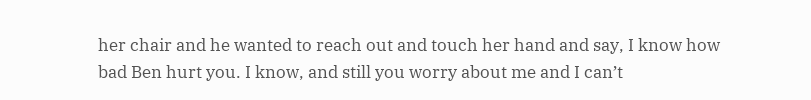her chair and he wanted to reach out and touch her hand and say, I know how bad Ben hurt you. I know, and still you worry about me and I can’t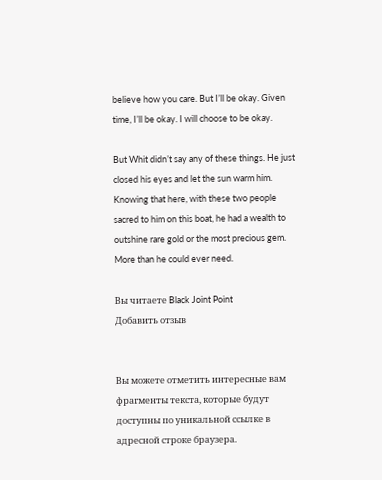believe how you care. But I’ll be okay. Given time, I’ll be okay. I will choose to be okay.

But Whit didn’t say any of these things. He just closed his eyes and let the sun warm him. Knowing that here, with these two people sacred to him on this boat, he had a wealth to outshine rare gold or the most precious gem. More than he could ever need.

Вы читаете Black Joint Point
Добавить отзыв


Вы можете отметить интересные вам фрагменты текста, которые будут доступны по уникальной ссылке в адресной строке браузера.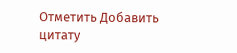Отметить Добавить цитату